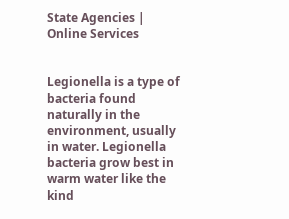State Agencies | Online Services


Legionella is a type of bacteria found naturally in the environment, usually in water. Legionella bacteria grow best in warm water like the kind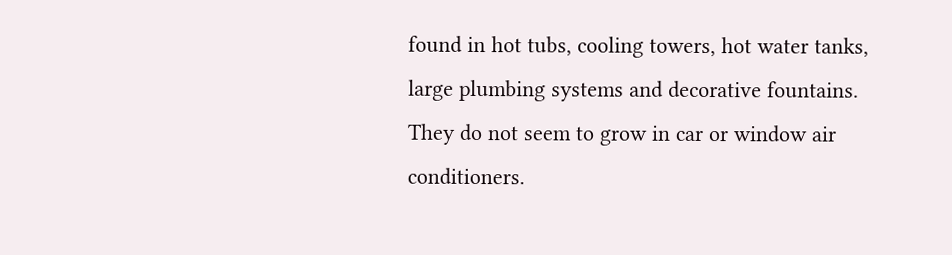found in hot tubs, cooling towers, hot water tanks, large plumbing systems and decorative fountains. They do not seem to grow in car or window air conditioners.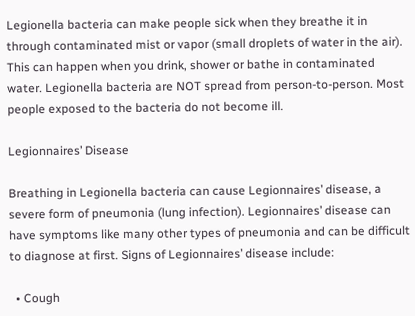Legionella bacteria can make people sick when they breathe it in through contaminated mist or vapor (small droplets of water in the air). This can happen when you drink, shower or bathe in contaminated water. Legionella bacteria are NOT spread from person-to-person. Most people exposed to the bacteria do not become ill.

Legionnaires’ Disease

Breathing in Legionella bacteria can cause Legionnaires’ disease, a severe form of pneumonia (lung infection). Legionnaires’ disease can have symptoms like many other types of pneumonia and can be difficult to diagnose at first. Signs of Legionnaires’ disease include:

  • Cough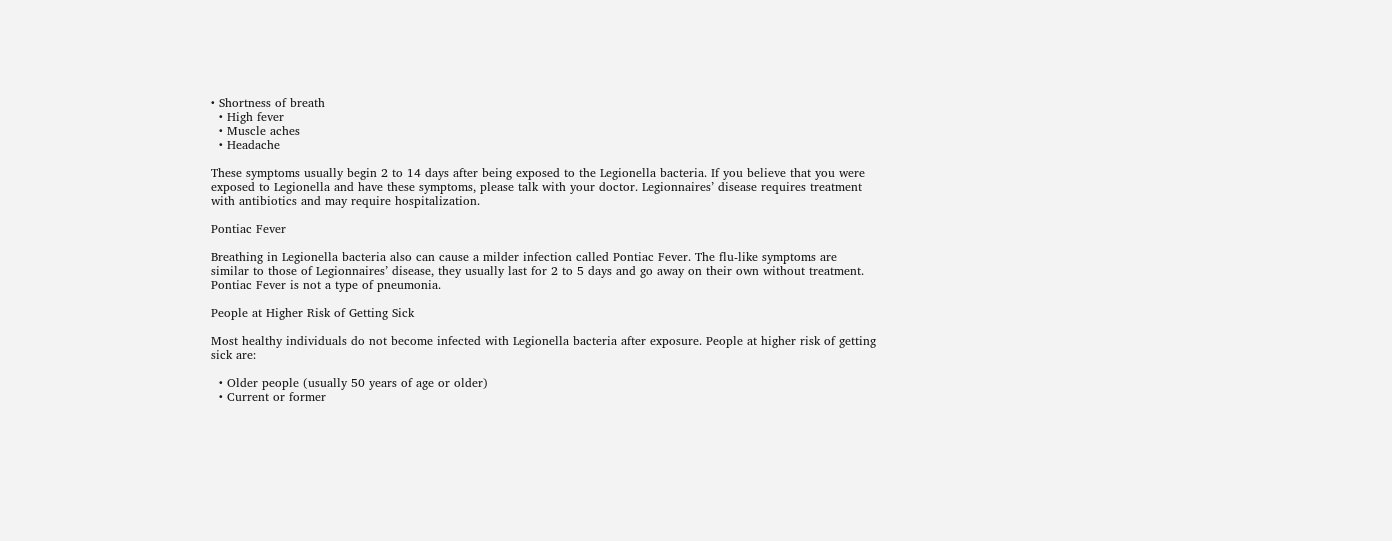• Shortness of breath
  • High fever
  • Muscle aches
  • Headache

These symptoms usually begin 2 to 14 days after being exposed to the Legionella bacteria. If you believe that you were exposed to Legionella and have these symptoms, please talk with your doctor. Legionnaires’ disease requires treatment with antibiotics and may require hospitalization.

Pontiac Fever

Breathing in Legionella bacteria also can cause a milder infection called Pontiac Fever. The flu-like symptoms are similar to those of Legionnaires’ disease, they usually last for 2 to 5 days and go away on their own without treatment. Pontiac Fever is not a type of pneumonia.

People at Higher Risk of Getting Sick

Most healthy individuals do not become infected with Legionella bacteria after exposure. People at higher risk of getting sick are:

  • Older people (usually 50 years of age or older)
  • Current or former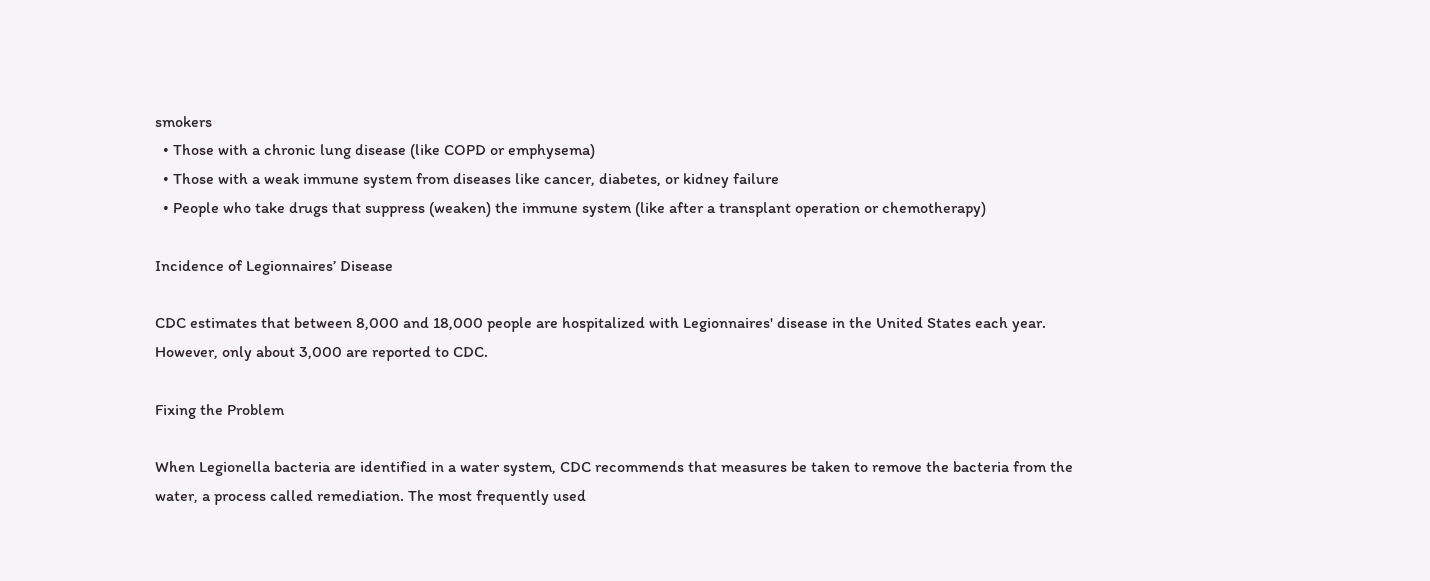smokers
  • Those with a chronic lung disease (like COPD or emphysema)
  • Those with a weak immune system from diseases like cancer, diabetes, or kidney failure
  • People who take drugs that suppress (weaken) the immune system (like after a transplant operation or chemotherapy)

Incidence of Legionnaires’ Disease

CDC estimates that between 8,000 and 18,000 people are hospitalized with Legionnaires' disease in the United States each year. However, only about 3,000 are reported to CDC.

Fixing the Problem

When Legionella bacteria are identified in a water system, CDC recommends that measures be taken to remove the bacteria from the water, a process called remediation. The most frequently used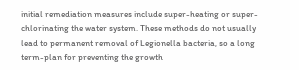initial remediation measures include super-heating or super-chlorinating the water system. These methods do not usually lead to permanent removal of Legionella bacteria, so a long term-plan for preventing the growth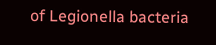of Legionella bacteria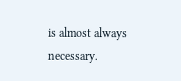is almost always necessary.